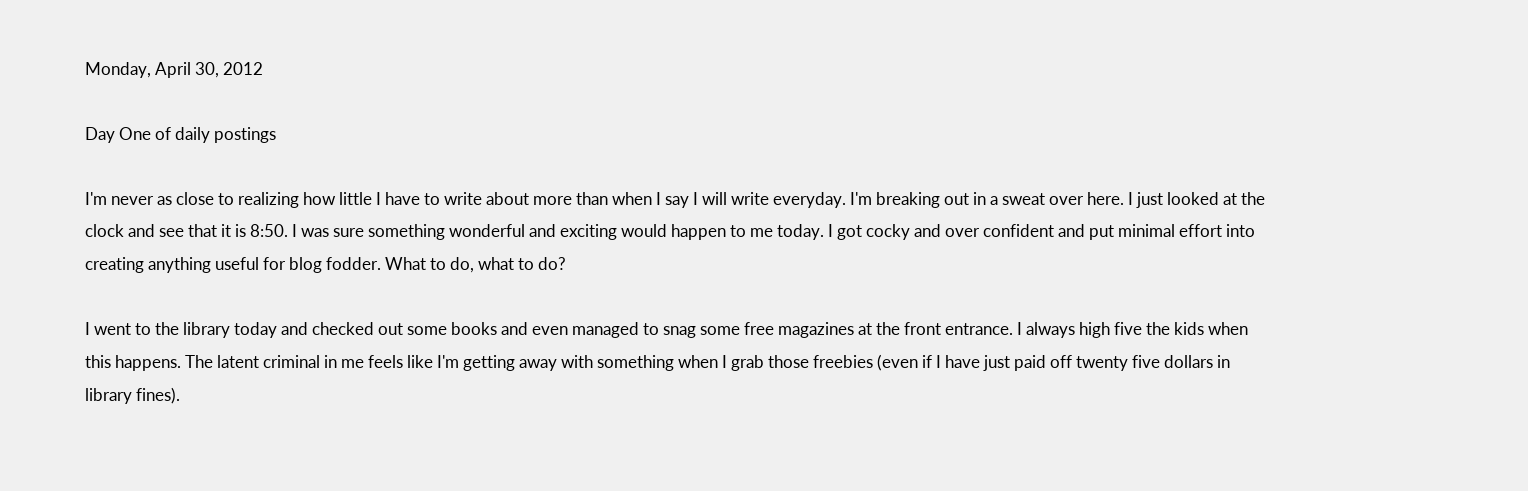Monday, April 30, 2012

Day One of daily postings

I'm never as close to realizing how little I have to write about more than when I say I will write everyday. I'm breaking out in a sweat over here. I just looked at the clock and see that it is 8:50. I was sure something wonderful and exciting would happen to me today. I got cocky and over confident and put minimal effort into creating anything useful for blog fodder. What to do, what to do?

I went to the library today and checked out some books and even managed to snag some free magazines at the front entrance. I always high five the kids when this happens. The latent criminal in me feels like I'm getting away with something when I grab those freebies (even if I have just paid off twenty five dollars in library fines).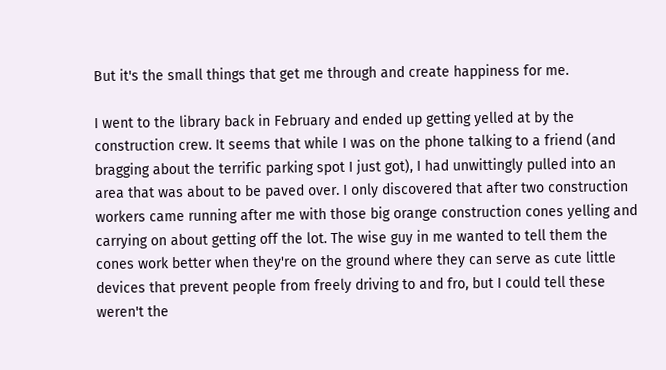But it's the small things that get me through and create happiness for me.

I went to the library back in February and ended up getting yelled at by the construction crew. It seems that while I was on the phone talking to a friend (and bragging about the terrific parking spot I just got), I had unwittingly pulled into an area that was about to be paved over. I only discovered that after two construction workers came running after me with those big orange construction cones yelling and carrying on about getting off the lot. The wise guy in me wanted to tell them the cones work better when they're on the ground where they can serve as cute little devices that prevent people from freely driving to and fro, but I could tell these weren't the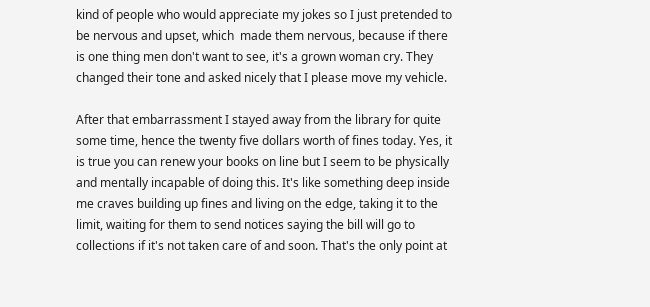kind of people who would appreciate my jokes so I just pretended to be nervous and upset, which  made them nervous, because if there is one thing men don't want to see, it's a grown woman cry. They changed their tone and asked nicely that I please move my vehicle.

After that embarrassment I stayed away from the library for quite some time, hence the twenty five dollars worth of fines today. Yes, it is true you can renew your books on line but I seem to be physically and mentally incapable of doing this. It's like something deep inside me craves building up fines and living on the edge, taking it to the limit, waiting for them to send notices saying the bill will go to collections if it's not taken care of and soon. That's the only point at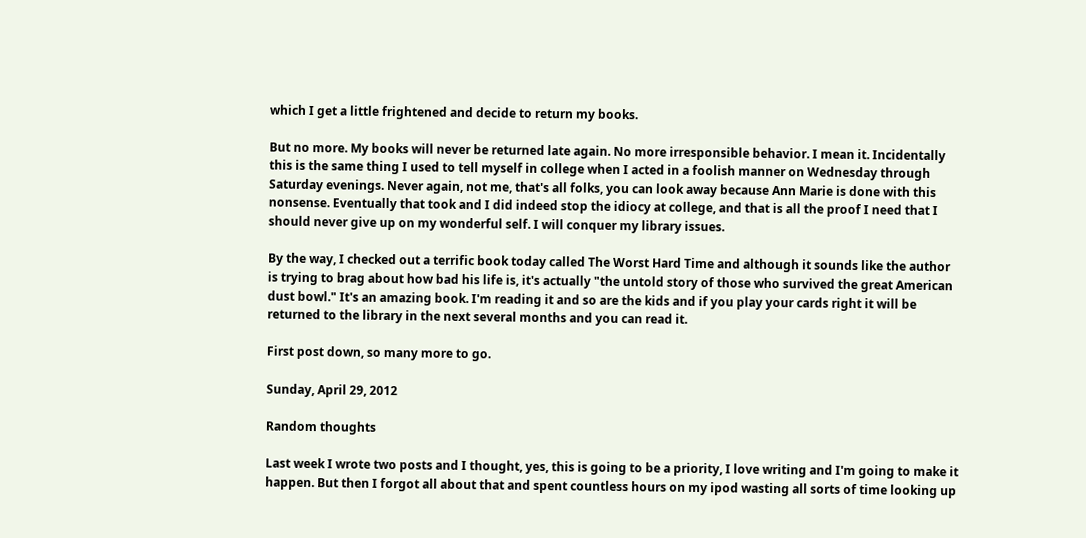which I get a little frightened and decide to return my books.

But no more. My books will never be returned late again. No more irresponsible behavior. I mean it. Incidentally this is the same thing I used to tell myself in college when I acted in a foolish manner on Wednesday through Saturday evenings. Never again, not me, that's all folks, you can look away because Ann Marie is done with this nonsense. Eventually that took and I did indeed stop the idiocy at college, and that is all the proof I need that I should never give up on my wonderful self. I will conquer my library issues.

By the way, I checked out a terrific book today called The Worst Hard Time and although it sounds like the author is trying to brag about how bad his life is, it's actually "the untold story of those who survived the great American dust bowl." It's an amazing book. I'm reading it and so are the kids and if you play your cards right it will be returned to the library in the next several months and you can read it.

First post down, so many more to go.

Sunday, April 29, 2012

Random thoughts

Last week I wrote two posts and I thought, yes, this is going to be a priority, I love writing and I'm going to make it happen. But then I forgot all about that and spent countless hours on my ipod wasting all sorts of time looking up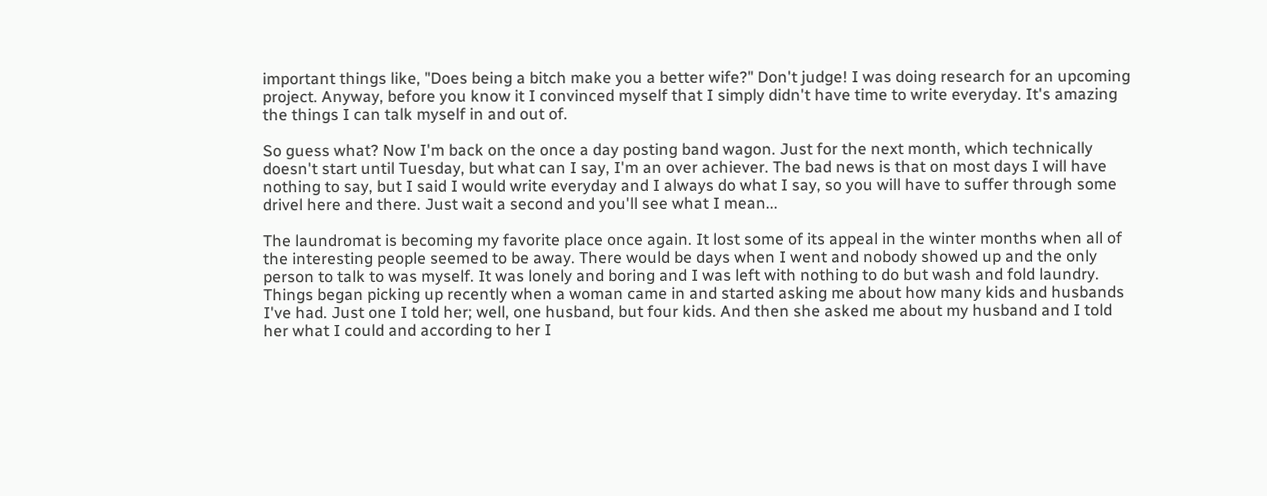important things like, "Does being a bitch make you a better wife?" Don't judge! I was doing research for an upcoming project. Anyway, before you know it I convinced myself that I simply didn't have time to write everyday. It's amazing the things I can talk myself in and out of.

So guess what? Now I'm back on the once a day posting band wagon. Just for the next month, which technically doesn't start until Tuesday, but what can I say, I'm an over achiever. The bad news is that on most days I will have nothing to say, but I said I would write everyday and I always do what I say, so you will have to suffer through some drivel here and there. Just wait a second and you'll see what I mean...

The laundromat is becoming my favorite place once again. It lost some of its appeal in the winter months when all of the interesting people seemed to be away. There would be days when I went and nobody showed up and the only person to talk to was myself. It was lonely and boring and I was left with nothing to do but wash and fold laundry. Things began picking up recently when a woman came in and started asking me about how many kids and husbands I've had. Just one I told her; well, one husband, but four kids. And then she asked me about my husband and I told her what I could and according to her I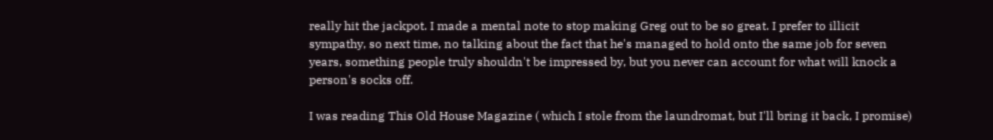really hit the jackpot. I made a mental note to stop making Greg out to be so great. I prefer to illicit sympathy, so next time, no talking about the fact that he's managed to hold onto the same job for seven years, something people truly shouldn't be impressed by, but you never can account for what will knock a person's socks off.

I was reading This Old House Magazine ( which I stole from the laundromat, but I'll bring it back, I promise)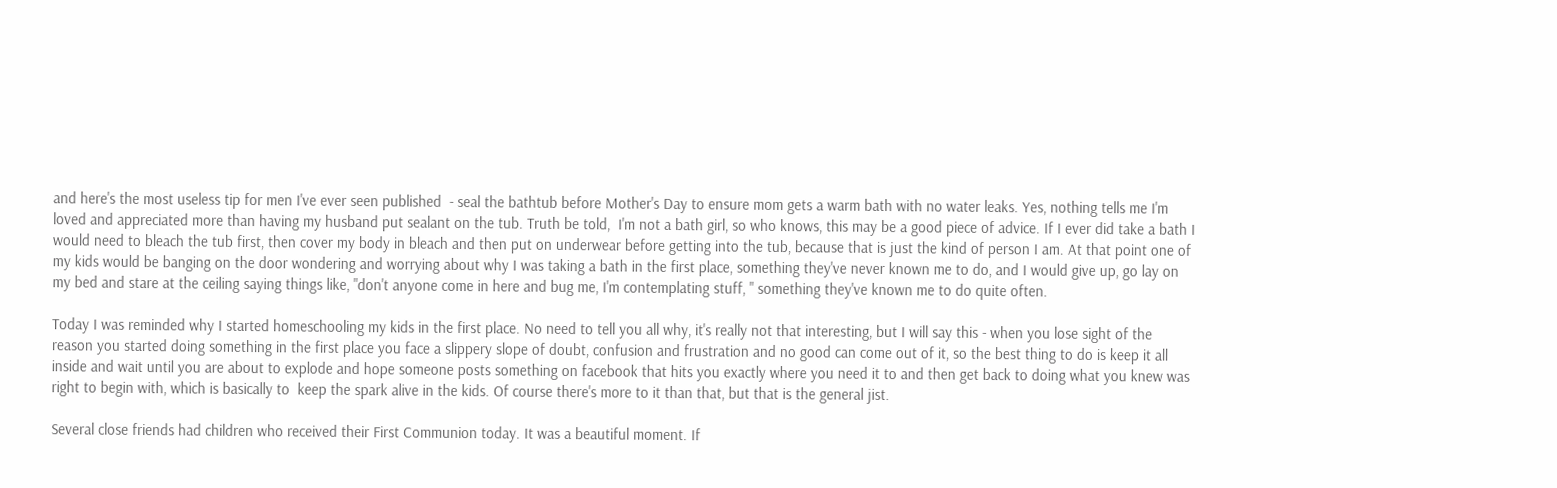and here's the most useless tip for men I've ever seen published  - seal the bathtub before Mother's Day to ensure mom gets a warm bath with no water leaks. Yes, nothing tells me I'm loved and appreciated more than having my husband put sealant on the tub. Truth be told,  I'm not a bath girl, so who knows, this may be a good piece of advice. If I ever did take a bath I would need to bleach the tub first, then cover my body in bleach and then put on underwear before getting into the tub, because that is just the kind of person I am. At that point one of my kids would be banging on the door wondering and worrying about why I was taking a bath in the first place, something they've never known me to do, and I would give up, go lay on my bed and stare at the ceiling saying things like, "don't anyone come in here and bug me, I'm contemplating stuff, " something they've known me to do quite often.

Today I was reminded why I started homeschooling my kids in the first place. No need to tell you all why, it's really not that interesting, but I will say this - when you lose sight of the reason you started doing something in the first place you face a slippery slope of doubt, confusion and frustration and no good can come out of it, so the best thing to do is keep it all inside and wait until you are about to explode and hope someone posts something on facebook that hits you exactly where you need it to and then get back to doing what you knew was right to begin with, which is basically to  keep the spark alive in the kids. Of course there's more to it than that, but that is the general jist.

Several close friends had children who received their First Communion today. It was a beautiful moment. If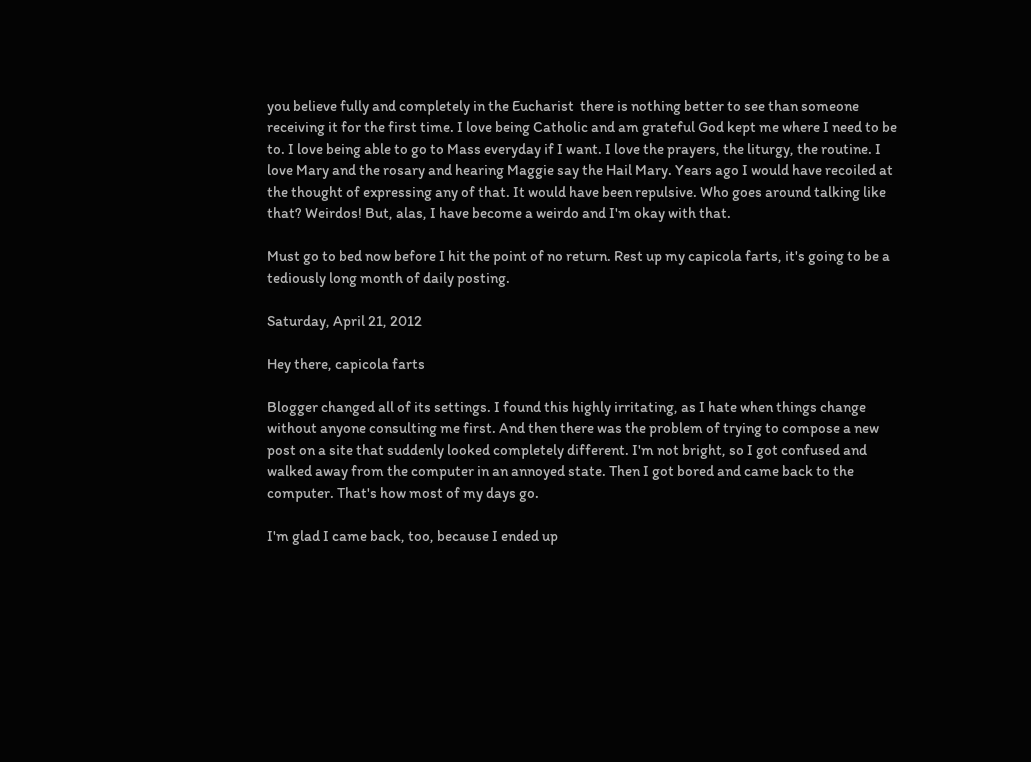you believe fully and completely in the Eucharist  there is nothing better to see than someone receiving it for the first time. I love being Catholic and am grateful God kept me where I need to be to. I love being able to go to Mass everyday if I want. I love the prayers, the liturgy, the routine. I love Mary and the rosary and hearing Maggie say the Hail Mary. Years ago I would have recoiled at the thought of expressing any of that. It would have been repulsive. Who goes around talking like that? Weirdos! But, alas, I have become a weirdo and I'm okay with that.

Must go to bed now before I hit the point of no return. Rest up my capicola farts, it's going to be a tediously long month of daily posting.

Saturday, April 21, 2012

Hey there, capicola farts

Blogger changed all of its settings. I found this highly irritating, as I hate when things change without anyone consulting me first. And then there was the problem of trying to compose a new post on a site that suddenly looked completely different. I'm not bright, so I got confused and walked away from the computer in an annoyed state. Then I got bored and came back to the computer. That's how most of my days go.

I'm glad I came back, too, because I ended up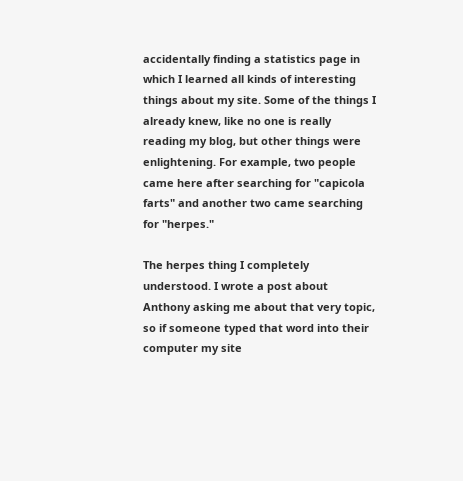accidentally finding a statistics page in which I learned all kinds of interesting things about my site. Some of the things I already knew, like no one is really reading my blog, but other things were enlightening. For example, two people came here after searching for "capicola farts" and another two came searching for "herpes."

The herpes thing I completely understood. I wrote a post about Anthony asking me about that very topic, so if someone typed that word into their computer my site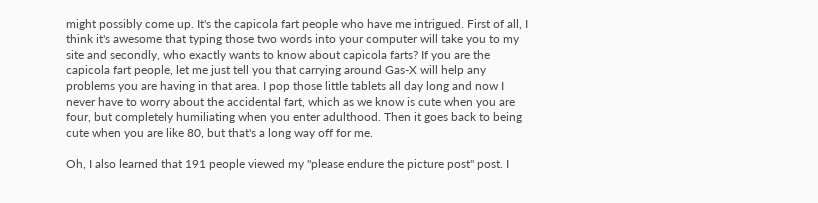might possibly come up. It's the capicola fart people who have me intrigued. First of all, I think it's awesome that typing those two words into your computer will take you to my site and secondly, who exactly wants to know about capicola farts? If you are the capicola fart people, let me just tell you that carrying around Gas-X will help any problems you are having in that area. I pop those little tablets all day long and now I never have to worry about the accidental fart, which as we know is cute when you are four, but completely humiliating when you enter adulthood. Then it goes back to being cute when you are like 80, but that's a long way off for me.

Oh, I also learned that 191 people viewed my "please endure the picture post" post. I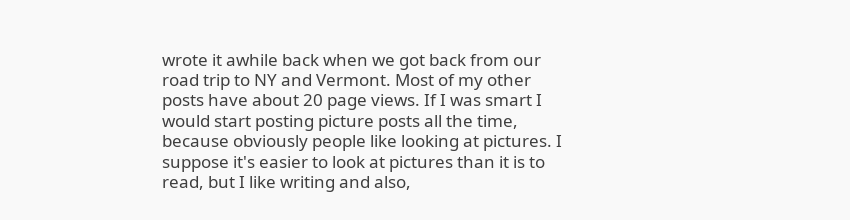wrote it awhile back when we got back from our road trip to NY and Vermont. Most of my other posts have about 20 page views. If I was smart I would start posting picture posts all the time, because obviously people like looking at pictures. I suppose it's easier to look at pictures than it is to read, but I like writing and also,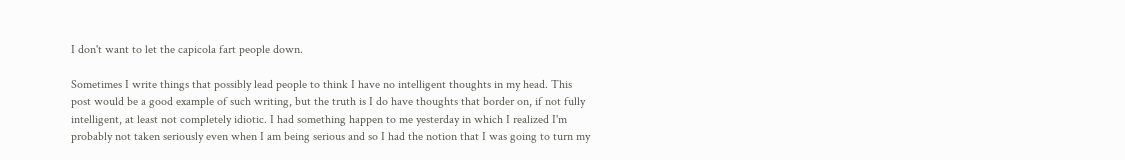I don't want to let the capicola fart people down.

Sometimes I write things that possibly lead people to think I have no intelligent thoughts in my head. This post would be a good example of such writing, but the truth is I do have thoughts that border on, if not fully intelligent, at least not completely idiotic. I had something happen to me yesterday in which I realized I'm probably not taken seriously even when I am being serious and so I had the notion that I was going to turn my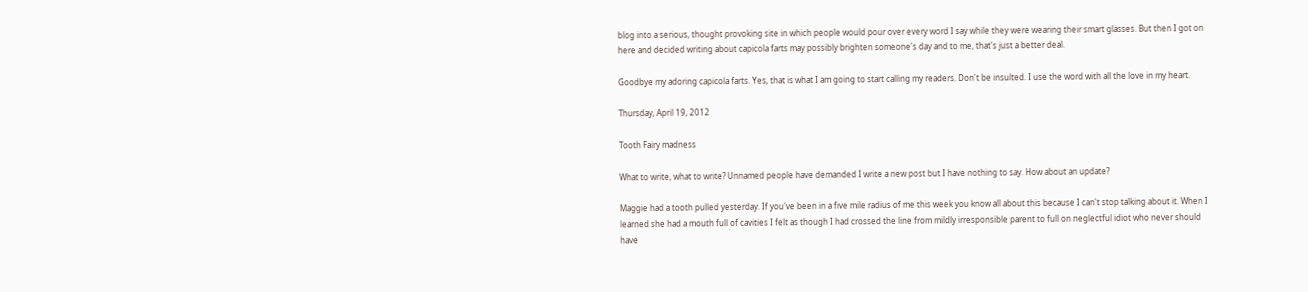blog into a serious, thought provoking site in which people would pour over every word I say while they were wearing their smart glasses. But then I got on here and decided writing about capicola farts may possibly brighten someone's day and to me, that's just a better deal.

Goodbye my adoring capicola farts. Yes, that is what I am going to start calling my readers. Don't be insulted. I use the word with all the love in my heart.

Thursday, April 19, 2012

Tooth Fairy madness

What to write, what to write? Unnamed people have demanded I write a new post but I have nothing to say. How about an update?

Maggie had a tooth pulled yesterday. If you've been in a five mile radius of me this week you know all about this because I can't stop talking about it. When I learned she had a mouth full of cavities I felt as though I had crossed the line from mildly irresponsible parent to full on neglectful idiot who never should have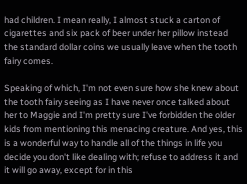had children. I mean really, I almost stuck a carton of cigarettes and six pack of beer under her pillow instead the standard dollar coins we usually leave when the tooth fairy comes.

Speaking of which, I'm not even sure how she knew about the tooth fairy seeing as I have never once talked about her to Maggie and I'm pretty sure I've forbidden the older kids from mentioning this menacing creature. And yes, this is a wonderful way to handle all of the things in life you decide you don't like dealing with; refuse to address it and it will go away, except for in this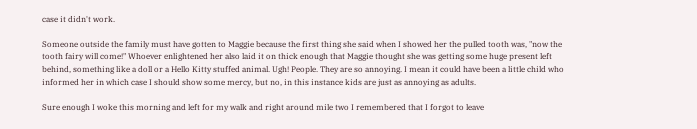case it didn't work.

Someone outside the family must have gotten to Maggie because the first thing she said when I showed her the pulled tooth was, "now the tooth fairy will come!" Whoever enlightened her also laid it on thick enough that Maggie thought she was getting some huge present left behind, something like a doll or a Hello Kitty stuffed animal. Ugh! People. They are so annoying. I mean it could have been a little child who informed her in which case I should show some mercy, but no, in this instance kids are just as annoying as adults.

Sure enough I woke this morning and left for my walk and right around mile two I remembered that I forgot to leave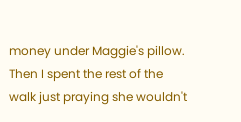money under Maggie's pillow. Then I spent the rest of the walk just praying she wouldn't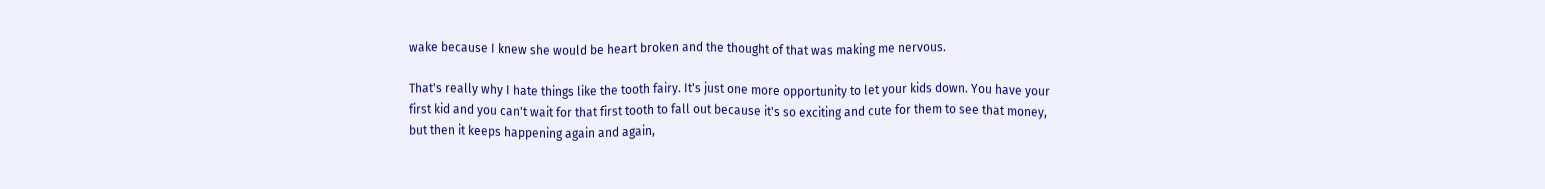wake because I knew she would be heart broken and the thought of that was making me nervous.

That's really why I hate things like the tooth fairy. It's just one more opportunity to let your kids down. You have your first kid and you can't wait for that first tooth to fall out because it's so exciting and cute for them to see that money, but then it keeps happening again and again,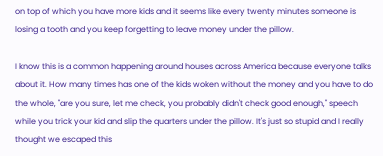on top of which you have more kids and it seems like every twenty minutes someone is losing a tooth and you keep forgetting to leave money under the pillow.

I know this is a common happening around houses across America because everyone talks about it. How many times has one of the kids woken without the money and you have to do the whole, "are you sure, let me check, you probably didn't check good enough," speech while you trick your kid and slip the quarters under the pillow. It's just so stupid and I really thought we escaped this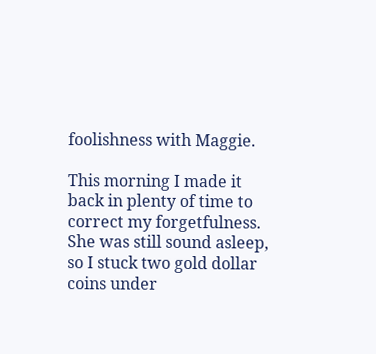foolishness with Maggie.

This morning I made it back in plenty of time to correct my forgetfulness. She was still sound asleep, so I stuck two gold dollar coins under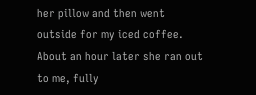her pillow and then went outside for my iced coffee. About an hour later she ran out to me, fully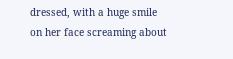dressed, with a huge smile on her face screaming about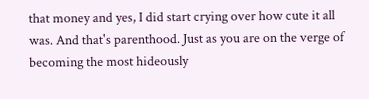that money and yes, I did start crying over how cute it all was. And that's parenthood. Just as you are on the verge of becoming the most hideously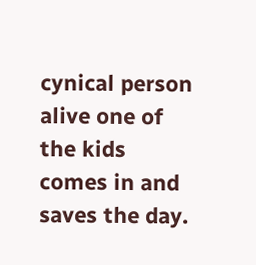cynical person alive one of the kids comes in and saves the day.